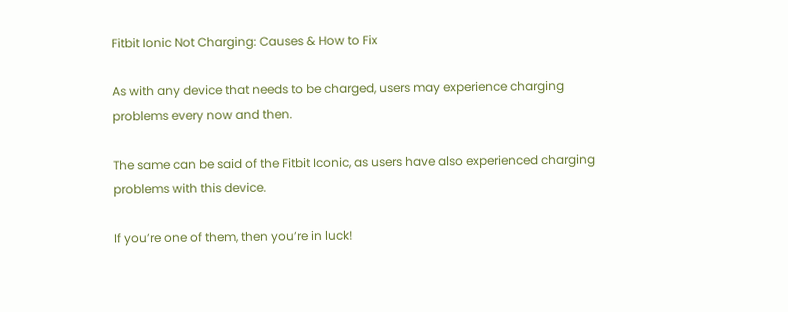Fitbit Ionic Not Charging: Causes & How to Fix

As with any device that needs to be charged, users may experience charging problems every now and then.

The same can be said of the Fitbit Iconic, as users have also experienced charging problems with this device.

If you’re one of them, then you’re in luck!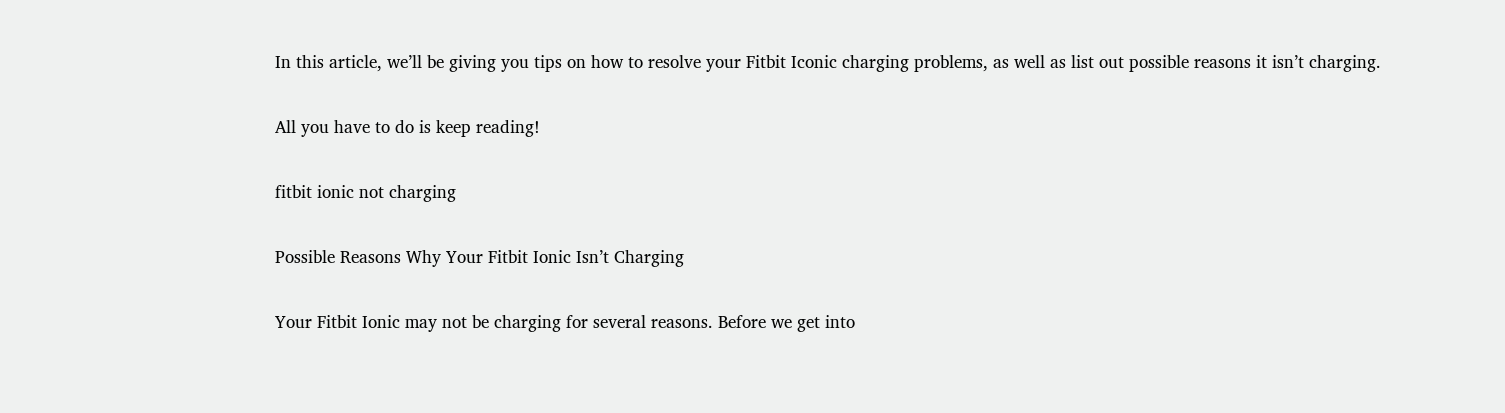In this article, we’ll be giving you tips on how to resolve your Fitbit Iconic charging problems, as well as list out possible reasons it isn’t charging.

All you have to do is keep reading!

fitbit ionic not charging

Possible Reasons Why Your Fitbit Ionic Isn’t Charging

Your Fitbit Ionic may not be charging for several reasons. Before we get into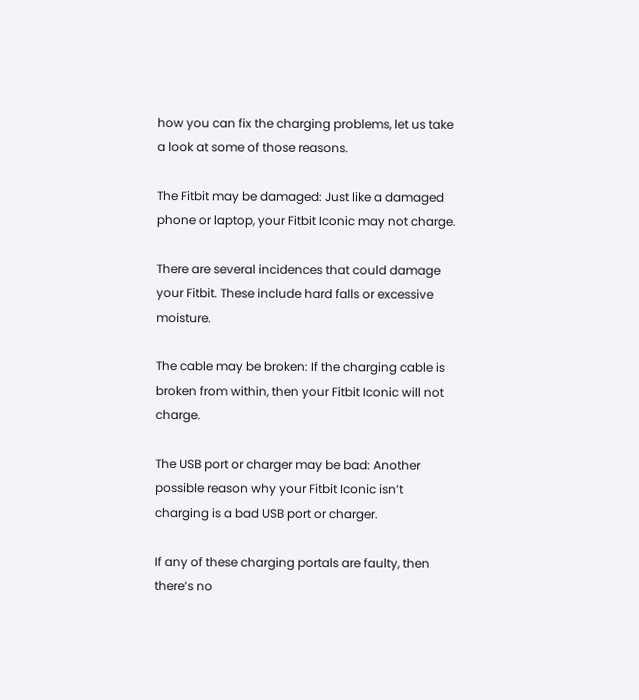how you can fix the charging problems, let us take a look at some of those reasons.

The Fitbit may be damaged: Just like a damaged phone or laptop, your Fitbit Iconic may not charge.

There are several incidences that could damage your Fitbit. These include hard falls or excessive moisture.

The cable may be broken: If the charging cable is broken from within, then your Fitbit Iconic will not charge.

The USB port or charger may be bad: Another possible reason why your Fitbit Iconic isn’t charging is a bad USB port or charger.

If any of these charging portals are faulty, then there’s no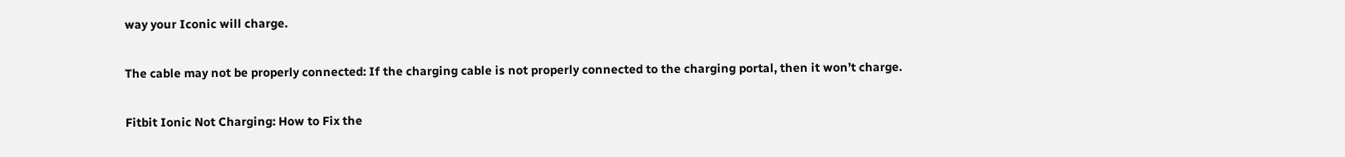way your Iconic will charge.

The cable may not be properly connected: If the charging cable is not properly connected to the charging portal, then it won’t charge.

Fitbit Ionic Not Charging: How to Fix the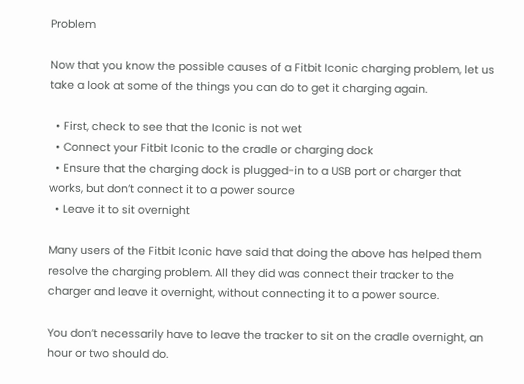Problem

Now that you know the possible causes of a Fitbit Iconic charging problem, let us take a look at some of the things you can do to get it charging again.

  • First, check to see that the Iconic is not wet
  • Connect your Fitbit Iconic to the cradle or charging dock
  • Ensure that the charging dock is plugged-in to a USB port or charger that works, but don’t connect it to a power source
  • Leave it to sit overnight

Many users of the Fitbit Iconic have said that doing the above has helped them resolve the charging problem. All they did was connect their tracker to the charger and leave it overnight, without connecting it to a power source.

You don’t necessarily have to leave the tracker to sit on the cradle overnight, an hour or two should do.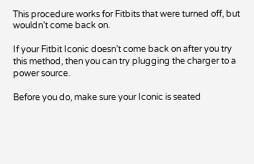This procedure works for Fitbits that were turned off, but wouldn’t come back on.

If your Fitbit Iconic doesn’t come back on after you try this method, then you can try plugging the charger to a power source.

Before you do, make sure your Iconic is seated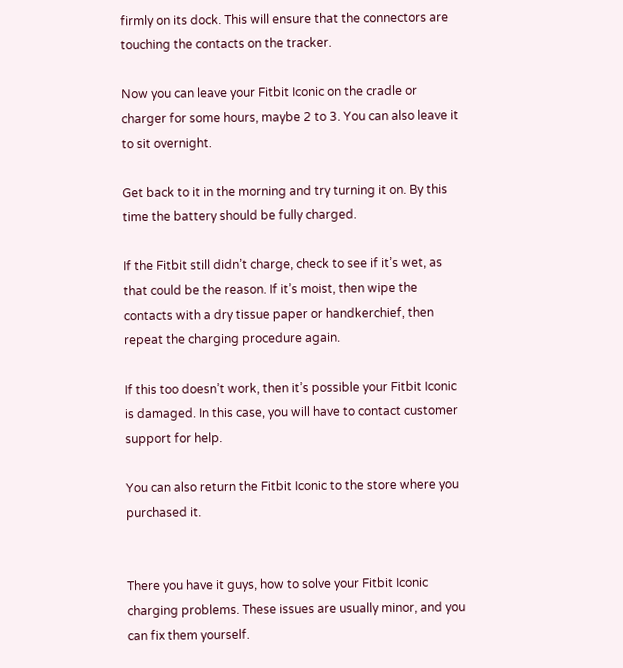firmly on its dock. This will ensure that the connectors are touching the contacts on the tracker.

Now you can leave your Fitbit Iconic on the cradle or charger for some hours, maybe 2 to 3. You can also leave it to sit overnight.

Get back to it in the morning and try turning it on. By this time the battery should be fully charged.

If the Fitbit still didn’t charge, check to see if it’s wet, as that could be the reason. If it’s moist, then wipe the contacts with a dry tissue paper or handkerchief, then repeat the charging procedure again.

If this too doesn’t work, then it’s possible your Fitbit Iconic is damaged. In this case, you will have to contact customer support for help.

You can also return the Fitbit Iconic to the store where you purchased it.


There you have it guys, how to solve your Fitbit Iconic charging problems. These issues are usually minor, and you can fix them yourself.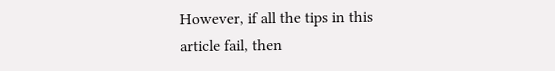However, if all the tips in this article fail, then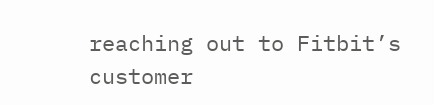reaching out to Fitbit’s customer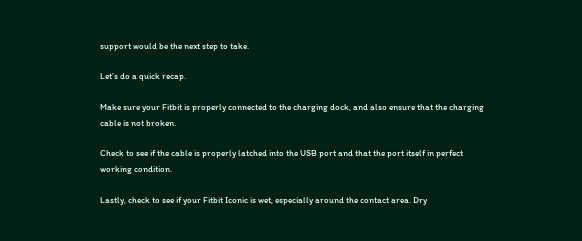support would be the next step to take.

Let’s do a quick recap.

Make sure your Fitbit is properly connected to the charging dock, and also ensure that the charging cable is not broken.

Check to see if the cable is properly latched into the USB port and that the port itself in perfect working condition.

Lastly, check to see if your Fitbit Iconic is wet, especially around the contact area. Dry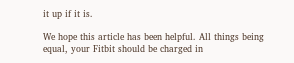it up if it is.

We hope this article has been helpful. All things being equal, your Fitbit should be charged in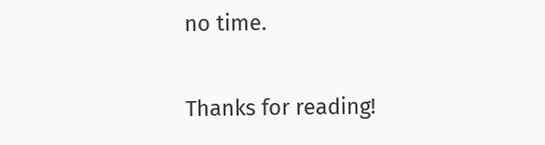no time.

Thanks for reading!